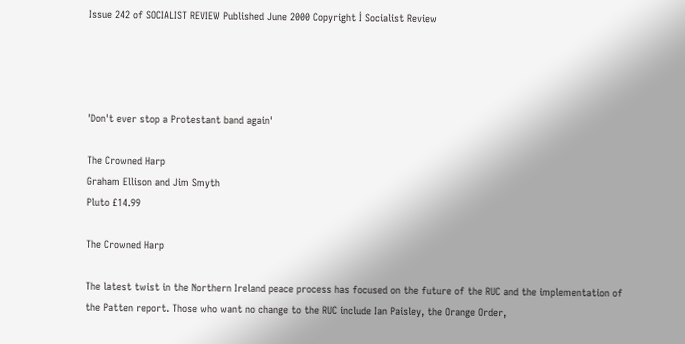Issue 242 of SOCIALIST REVIEW Published June 2000 Copyright İ Socialist Review




'Don't ever stop a Protestant band again'

The Crowned Harp
Graham Ellison and Jim Smyth
Pluto £14.99

The Crowned Harp

The latest twist in the Northern Ireland peace process has focused on the future of the RUC and the implementation of the Patten report. Those who want no change to the RUC include Ian Paisley, the Orange Order,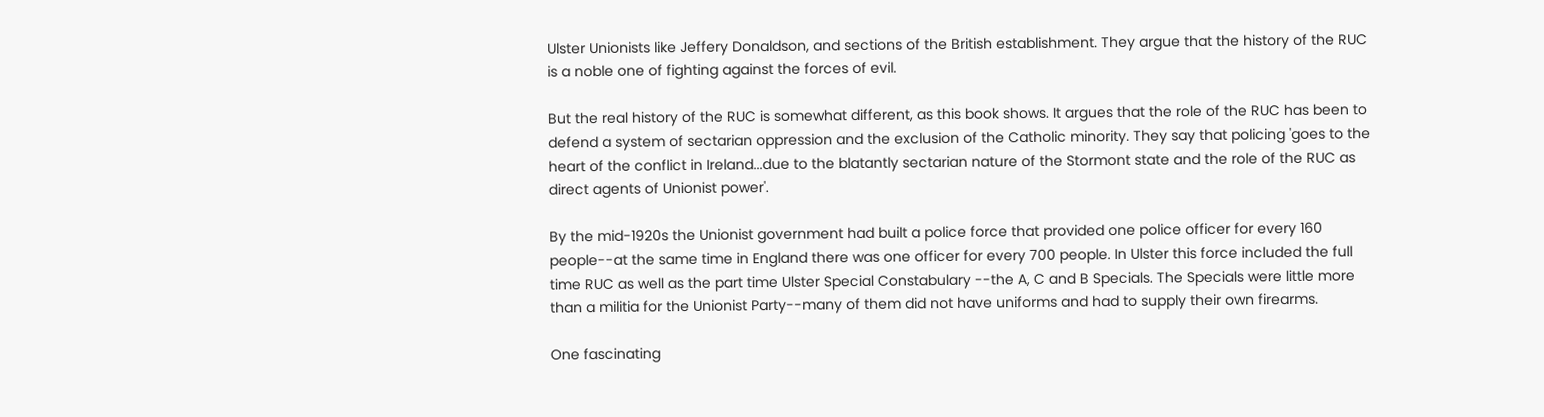Ulster Unionists like Jeffery Donaldson, and sections of the British establishment. They argue that the history of the RUC is a noble one of fighting against the forces of evil.

But the real history of the RUC is somewhat different, as this book shows. It argues that the role of the RUC has been to defend a system of sectarian oppression and the exclusion of the Catholic minority. They say that policing 'goes to the heart of the conflict in Ireland...due to the blatantly sectarian nature of the Stormont state and the role of the RUC as direct agents of Unionist power'.

By the mid-1920s the Unionist government had built a police force that provided one police officer for every 160 people--at the same time in England there was one officer for every 700 people. In Ulster this force included the full time RUC as well as the part time Ulster Special Constabulary --the A, C and B Specials. The Specials were little more than a militia for the Unionist Party--many of them did not have uniforms and had to supply their own firearms.

One fascinating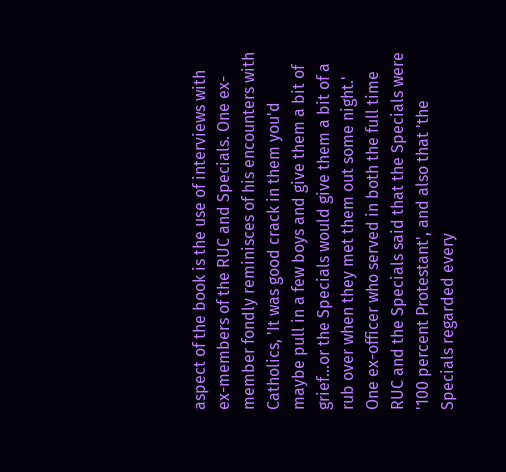aspect of the book is the use of interviews with ex-members of the RUC and Specials. One ex-member fondly reminisces of his encounters with Catholics, 'It was good crack in them you'd maybe pull in a few boys and give them a bit of grief...or the Specials would give them a bit of a rub over when they met them out some night.' One ex-officer who served in both the full time RUC and the Specials said that the Specials were '100 percent Protestant', and also that 'the Specials regarded every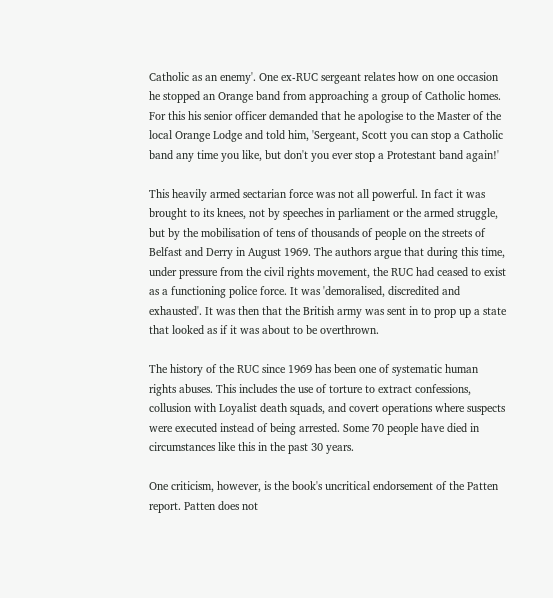Catholic as an enemy'. One ex-RUC sergeant relates how on one occasion he stopped an Orange band from approaching a group of Catholic homes. For this his senior officer demanded that he apologise to the Master of the local Orange Lodge and told him, 'Sergeant, Scott you can stop a Catholic band any time you like, but don't you ever stop a Protestant band again!'

This heavily armed sectarian force was not all powerful. In fact it was brought to its knees, not by speeches in parliament or the armed struggle, but by the mobilisation of tens of thousands of people on the streets of Belfast and Derry in August 1969. The authors argue that during this time, under pressure from the civil rights movement, the RUC had ceased to exist as a functioning police force. It was 'demoralised, discredited and exhausted'. It was then that the British army was sent in to prop up a state that looked as if it was about to be overthrown.

The history of the RUC since 1969 has been one of systematic human rights abuses. This includes the use of torture to extract confessions, collusion with Loyalist death squads, and covert operations where suspects were executed instead of being arrested. Some 70 people have died in circumstances like this in the past 30 years.

One criticism, however, is the book's uncritical endorsement of the Patten report. Patten does not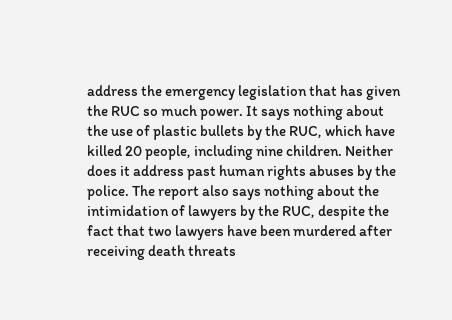address the emergency legislation that has given the RUC so much power. It says nothing about the use of plastic bullets by the RUC, which have killed 20 people, including nine children. Neither does it address past human rights abuses by the police. The report also says nothing about the intimidation of lawyers by the RUC, despite the fact that two lawyers have been murdered after receiving death threats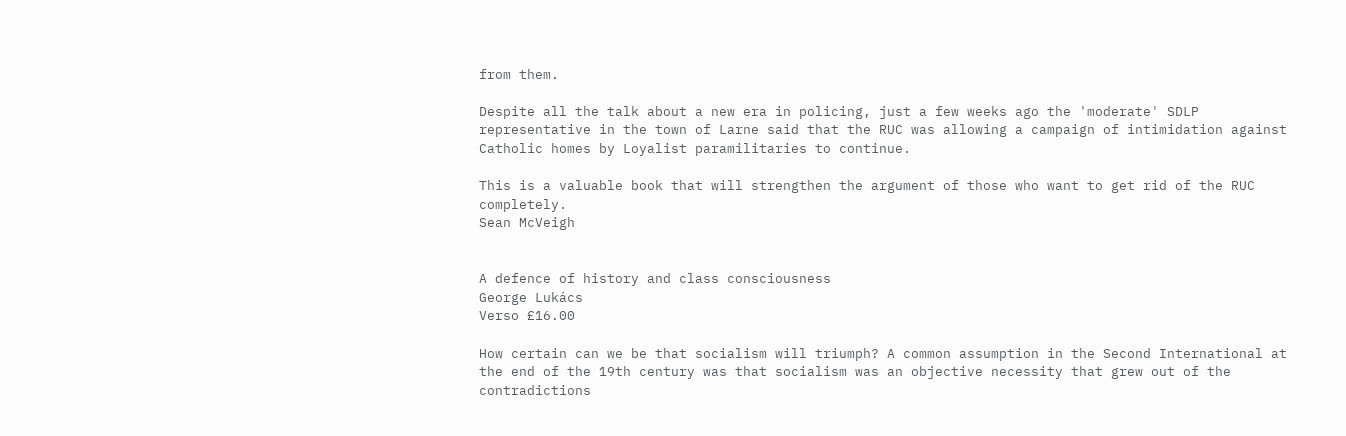from them.

Despite all the talk about a new era in policing, just a few weeks ago the 'moderate' SDLP representative in the town of Larne said that the RUC was allowing a campaign of intimidation against Catholic homes by Loyalist paramilitaries to continue.

This is a valuable book that will strengthen the argument of those who want to get rid of the RUC completely.
Sean McVeigh


A defence of history and class consciousness
George Lukács
Verso £16.00

How certain can we be that socialism will triumph? A common assumption in the Second International at the end of the 19th century was that socialism was an objective necessity that grew out of the contradictions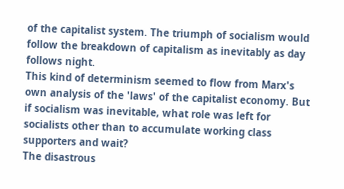of the capitalist system. The triumph of socialism would follow the breakdown of capitalism as inevitably as day follows night.
This kind of determinism seemed to flow from Marx's own analysis of the 'laws' of the capitalist economy. But if socialism was inevitable, what role was left for socialists other than to accumulate working class supporters and wait?
The disastrous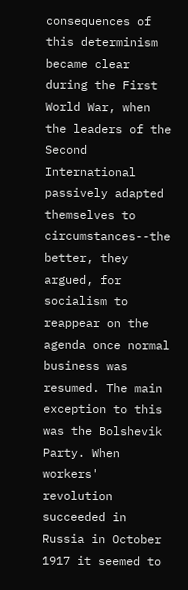consequences of this determinism became clear during the First World War, when the leaders of the Second International passively adapted themselves to circumstances--the better, they argued, for socialism to reappear on the agenda once normal business was resumed. The main exception to this was the Bolshevik Party. When workers' revolution succeeded in Russia in October 1917 it seemed to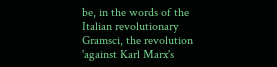be, in the words of the Italian revolutionary Gramsci, the revolution 'against Karl Marx's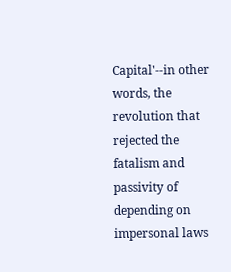Capital'--in other words, the revolution that rejected the fatalism and passivity of depending on impersonal laws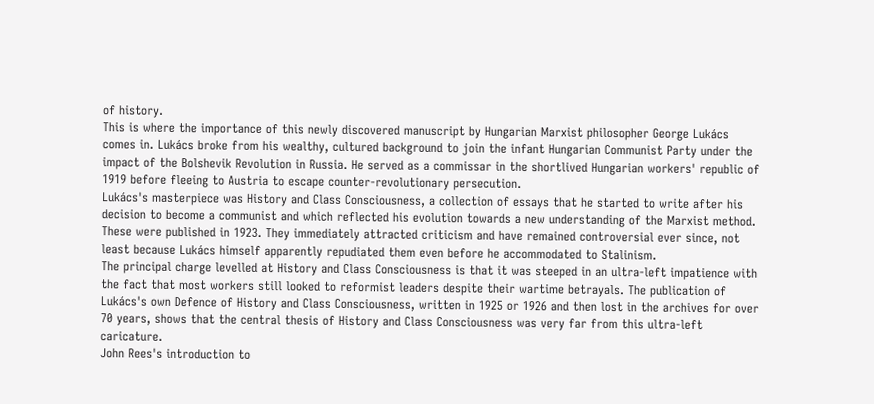of history.
This is where the importance of this newly discovered manuscript by Hungarian Marxist philosopher George Lukács comes in. Lukács broke from his wealthy, cultured background to join the infant Hungarian Communist Party under the impact of the Bolshevik Revolution in Russia. He served as a commissar in the shortlived Hungarian workers' republic of 1919 before fleeing to Austria to escape counter-revolutionary persecution.
Lukács's masterpiece was History and Class Consciousness, a collection of essays that he started to write after his decision to become a communist and which reflected his evolution towards a new understanding of the Marxist method. These were published in 1923. They immediately attracted criticism and have remained controversial ever since, not least because Lukács himself apparently repudiated them even before he accommodated to Stalinism.
The principal charge levelled at History and Class Consciousness is that it was steeped in an ultra-left impatience with the fact that most workers still looked to reformist leaders despite their wartime betrayals. The publication of Lukács's own Defence of History and Class Consciousness, written in 1925 or 1926 and then lost in the archives for over 70 years, shows that the central thesis of History and Class Consciousness was very far from this ultra-left caricature.
John Rees's introduction to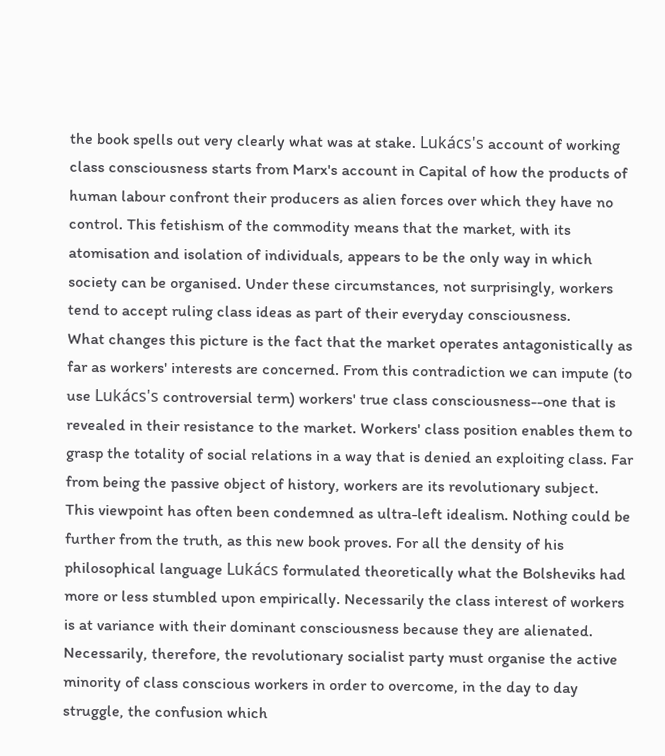the book spells out very clearly what was at stake. Lukács's account of working class consciousness starts from Marx's account in Capital of how the products of human labour confront their producers as alien forces over which they have no control. This fetishism of the commodity means that the market, with its atomisation and isolation of individuals, appears to be the only way in which society can be organised. Under these circumstances, not surprisingly, workers tend to accept ruling class ideas as part of their everyday consciousness.
What changes this picture is the fact that the market operates antagonistically as far as workers' interests are concerned. From this contradiction we can impute (to use Lukács's controversial term) workers' true class consciousness--one that is revealed in their resistance to the market. Workers' class position enables them to grasp the totality of social relations in a way that is denied an exploiting class. Far from being the passive object of history, workers are its revolutionary subject.
This viewpoint has often been condemned as ultra-left idealism. Nothing could be further from the truth, as this new book proves. For all the density of his philosophical language Lukács formulated theoretically what the Bolsheviks had more or less stumbled upon empirically. Necessarily the class interest of workers is at variance with their dominant consciousness because they are alienated. Necessarily, therefore, the revolutionary socialist party must organise the active minority of class conscious workers in order to overcome, in the day to day struggle, the confusion which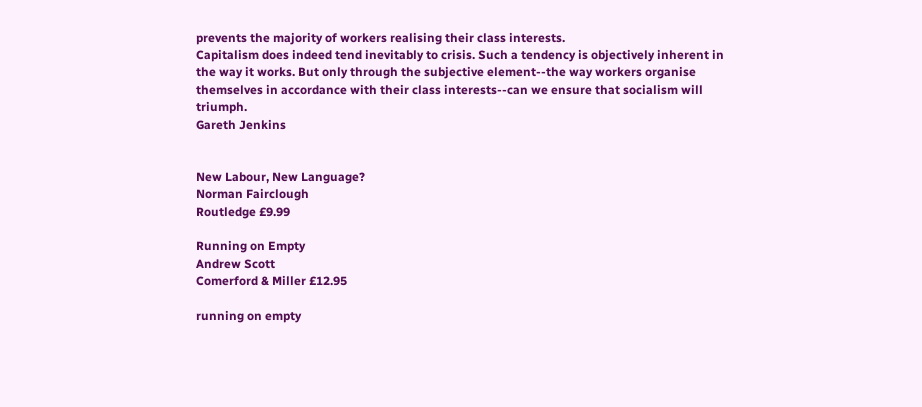prevents the majority of workers realising their class interests.
Capitalism does indeed tend inevitably to crisis. Such a tendency is objectively inherent in the way it works. But only through the subjective element--the way workers organise themselves in accordance with their class interests--can we ensure that socialism will triumph.
Gareth Jenkins


New Labour, New Language?
Norman Fairclough
Routledge £9.99

Running on Empty
Andrew Scott
Comerford & Miller £12.95

running on empty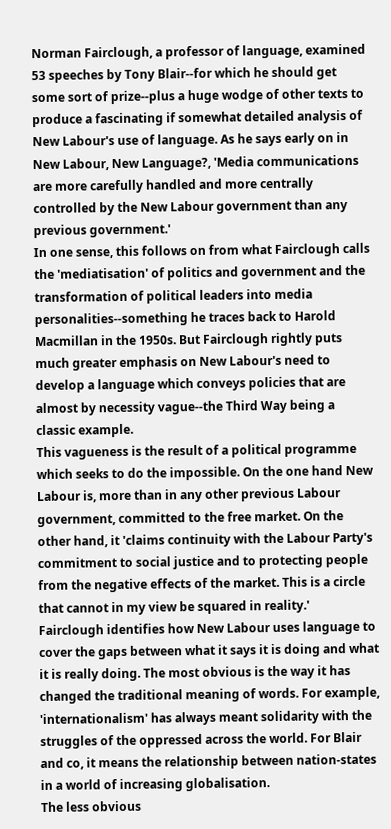Norman Fairclough, a professor of language, examined 53 speeches by Tony Blair--for which he should get some sort of prize--plus a huge wodge of other texts to produce a fascinating if somewhat detailed analysis of New Labour's use of language. As he says early on in New Labour, New Language?, 'Media communications are more carefully handled and more centrally controlled by the New Labour government than any previous government.'
In one sense, this follows on from what Fairclough calls the 'mediatisation' of politics and government and the transformation of political leaders into media personalities--something he traces back to Harold Macmillan in the 1950s. But Fairclough rightly puts much greater emphasis on New Labour's need to develop a language which conveys policies that are almost by necessity vague--the Third Way being a classic example.
This vagueness is the result of a political programme which seeks to do the impossible. On the one hand New Labour is, more than in any other previous Labour government, committed to the free market. On the other hand, it 'claims continuity with the Labour Party's commitment to social justice and to protecting people from the negative effects of the market. This is a circle that cannot in my view be squared in reality.'
Fairclough identifies how New Labour uses language to cover the gaps between what it says it is doing and what it is really doing. The most obvious is the way it has changed the traditional meaning of words. For example, 'internationalism' has always meant solidarity with the struggles of the oppressed across the world. For Blair and co, it means the relationship between nation-states in a world of increasing globalisation.
The less obvious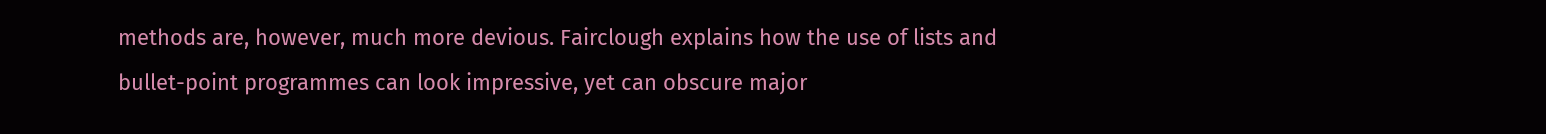methods are, however, much more devious. Fairclough explains how the use of lists and bullet-point programmes can look impressive, yet can obscure major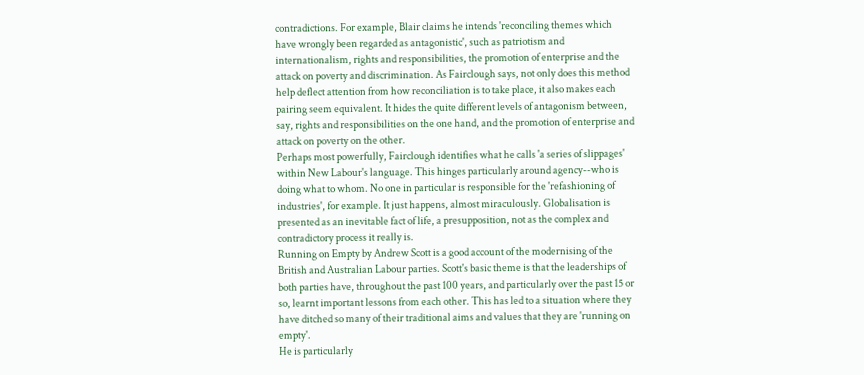contradictions. For example, Blair claims he intends 'reconciling themes which have wrongly been regarded as antagonistic', such as patriotism and internationalism, rights and responsibilities, the promotion of enterprise and the attack on poverty and discrimination. As Fairclough says, not only does this method help deflect attention from how reconciliation is to take place, it also makes each pairing seem equivalent. It hides the quite different levels of antagonism between, say, rights and responsibilities on the one hand, and the promotion of enterprise and attack on poverty on the other.
Perhaps most powerfully, Fairclough identifies what he calls 'a series of slippages' within New Labour's language. This hinges particularly around agency--who is doing what to whom. No one in particular is responsible for the 'refashioning of industries', for example. It just happens, almost miraculously. Globalisation is presented as an inevitable fact of life, a presupposition, not as the complex and contradictory process it really is.
Running on Empty by Andrew Scott is a good account of the modernising of the British and Australian Labour parties. Scott's basic theme is that the leaderships of both parties have, throughout the past 100 years, and particularly over the past 15 or so, learnt important lessons from each other. This has led to a situation where they have ditched so many of their traditional aims and values that they are 'running on empty'.
He is particularly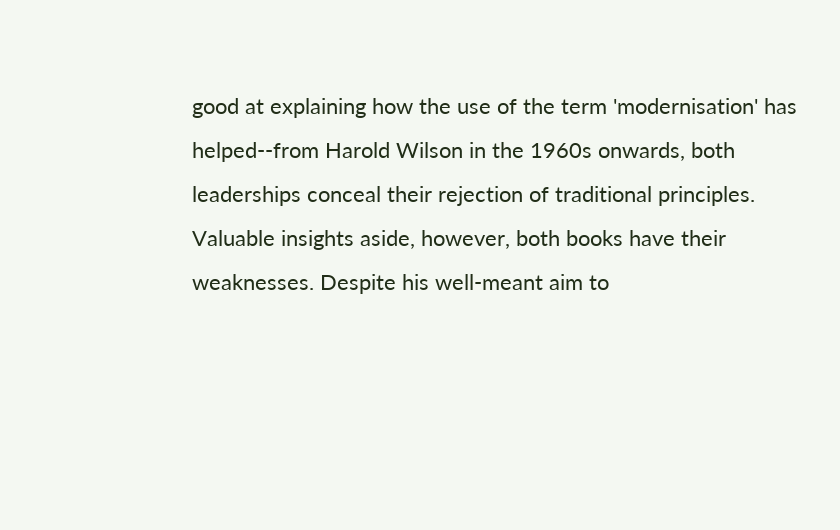good at explaining how the use of the term 'modernisation' has helped--from Harold Wilson in the 1960s onwards, both leaderships conceal their rejection of traditional principles.
Valuable insights aside, however, both books have their weaknesses. Despite his well-meant aim to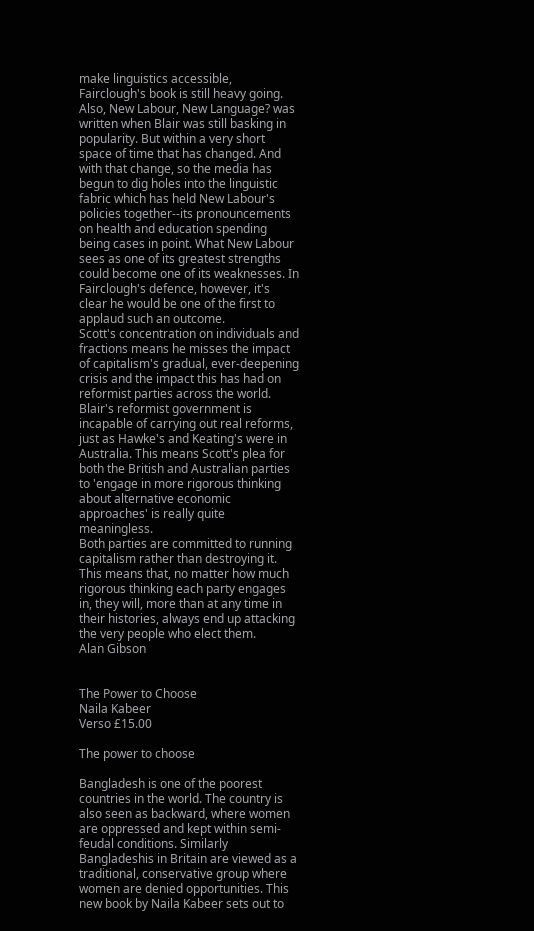make linguistics accessible, Fairclough's book is still heavy going. Also, New Labour, New Language? was written when Blair was still basking in popularity. But within a very short space of time that has changed. And with that change, so the media has begun to dig holes into the linguistic fabric which has held New Labour's policies together--its pronouncements on health and education spending being cases in point. What New Labour sees as one of its greatest strengths could become one of its weaknesses. In Fairclough's defence, however, it's clear he would be one of the first to applaud such an outcome.
Scott's concentration on individuals and fractions means he misses the impact of capitalism's gradual, ever-deepening crisis and the impact this has had on reformist parties across the world. Blair's reformist government is incapable of carrying out real reforms, just as Hawke's and Keating's were in Australia. This means Scott's plea for both the British and Australian parties to 'engage in more rigorous thinking about alternative economic approaches' is really quite meaningless.
Both parties are committed to running capitalism rather than destroying it. This means that, no matter how much rigorous thinking each party engages in, they will, more than at any time in their histories, always end up attacking the very people who elect them.
Alan Gibson


The Power to Choose
Naila Kabeer
Verso £15.00

The power to choose

Bangladesh is one of the poorest countries in the world. The country is also seen as backward, where women are oppressed and kept within semi-feudal conditions. Similarly Bangladeshis in Britain are viewed as a traditional, conservative group where women are denied opportunities. This new book by Naila Kabeer sets out to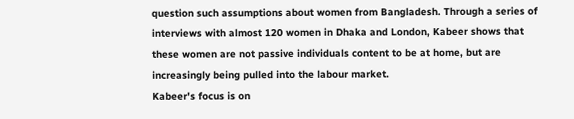question such assumptions about women from Bangladesh. Through a series of interviews with almost 120 women in Dhaka and London, Kabeer shows that these women are not passive individuals content to be at home, but are increasingly being pulled into the labour market.
Kabeer's focus is on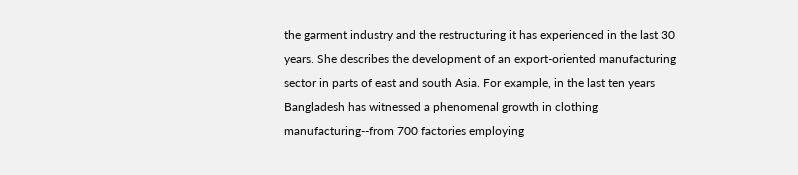the garment industry and the restructuring it has experienced in the last 30 years. She describes the development of an export-oriented manufacturing sector in parts of east and south Asia. For example, in the last ten years Bangladesh has witnessed a phenomenal growth in clothing manufacturing--from 700 factories employing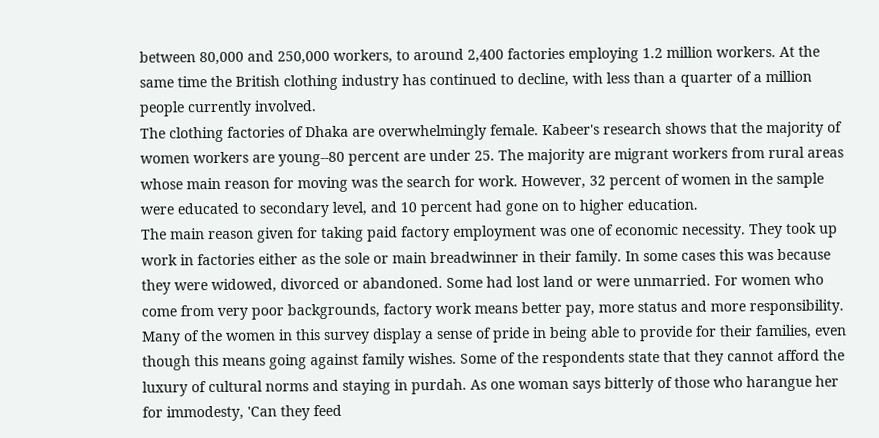between 80,000 and 250,000 workers, to around 2,400 factories employing 1.2 million workers. At the same time the British clothing industry has continued to decline, with less than a quarter of a million people currently involved.
The clothing factories of Dhaka are overwhelmingly female. Kabeer's research shows that the majority of women workers are young--80 percent are under 25. The majority are migrant workers from rural areas whose main reason for moving was the search for work. However, 32 percent of women in the sample were educated to secondary level, and 10 percent had gone on to higher education.
The main reason given for taking paid factory employment was one of economic necessity. They took up work in factories either as the sole or main breadwinner in their family. In some cases this was because they were widowed, divorced or abandoned. Some had lost land or were unmarried. For women who come from very poor backgrounds, factory work means better pay, more status and more responsibility. Many of the women in this survey display a sense of pride in being able to provide for their families, even though this means going against family wishes. Some of the respondents state that they cannot afford the luxury of cultural norms and staying in purdah. As one woman says bitterly of those who harangue her for immodesty, 'Can they feed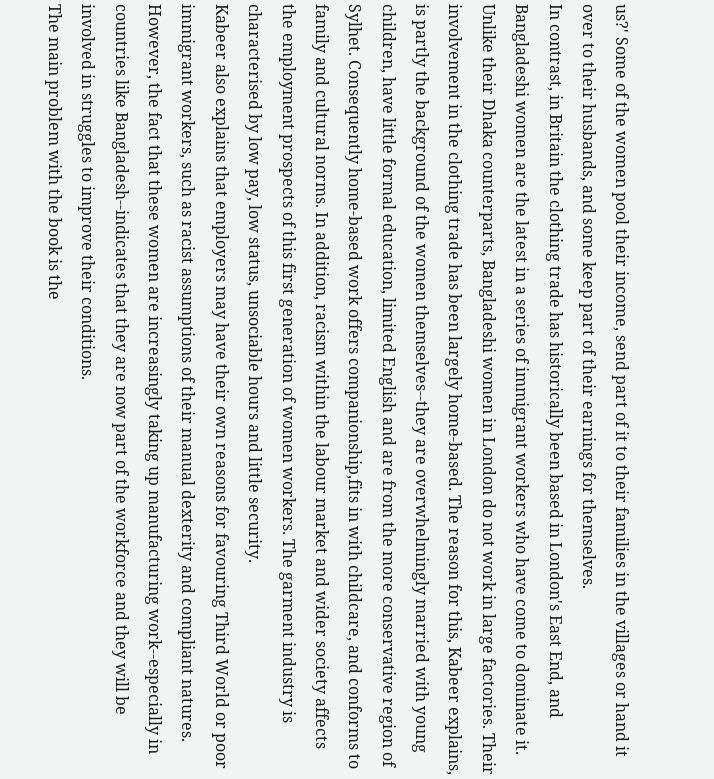us?' Some of the women pool their income, send part of it to their families in the villages or hand it over to their husbands, and some keep part of their earnings for themselves.
In contrast, in Britain the clothing trade has historically been based in London's East End, and Bangladeshi women are the latest in a series of immigrant workers who have come to dominate it. Unlike their Dhaka counterparts, Bangladeshi women in London do not work in large factories. Their involvement in the clothing trade has been largely home-based. The reason for this, Kabeer explains, is partly the background of the women themselves--they are overwhelmingly married with young children, have little formal education, limited English and are from the more conservative region of Sylhet. Consequently home-based work offers companionship,fits in with childcare, and conforms to family and cultural norms. In addition, racism within the labour market and wider society affects the employment prospects of this first generation of women workers. The garment industry is characterised by low pay, low status, unsociable hours and little security.
Kabeer also explains that employers may have their own reasons for favouring Third World or poor immigrant workers, such as racist assumptions of their manual dexterity and compliant natures. However, the fact that these women are increasingly taking up manufacturing work--especially in countries like Bangladesh--indicates that they are now part of the workforce and they will be involved in struggles to improve their conditions.
The main problem with the book is the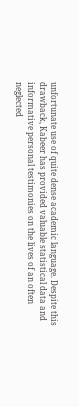unfortunate use of quite dense academic language. Despite this drawback, Kabeer has provided valuable statistical data and informative personal testimonies on the lives of an often neglected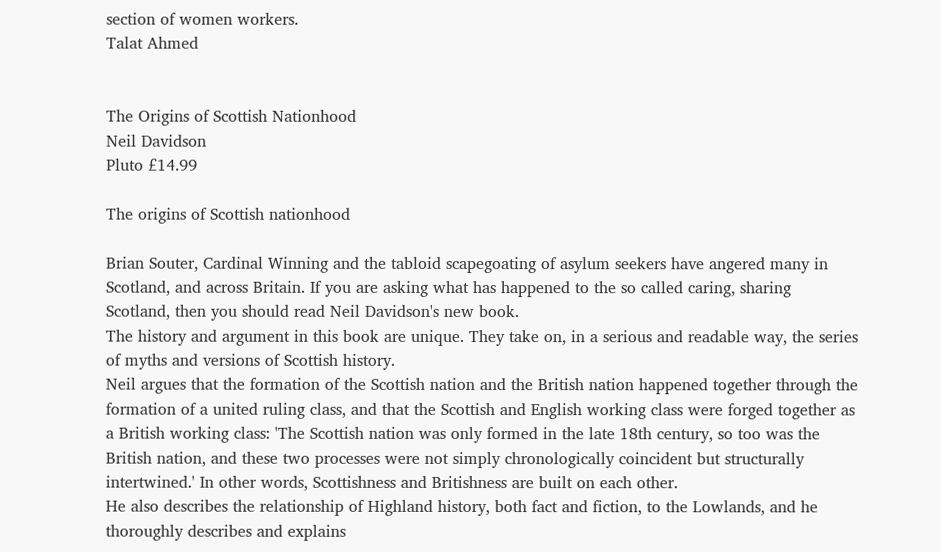section of women workers.
Talat Ahmed


The Origins of Scottish Nationhood
Neil Davidson
Pluto £14.99

The origins of Scottish nationhood

Brian Souter, Cardinal Winning and the tabloid scapegoating of asylum seekers have angered many in Scotland, and across Britain. If you are asking what has happened to the so called caring, sharing Scotland, then you should read Neil Davidson's new book.
The history and argument in this book are unique. They take on, in a serious and readable way, the series of myths and versions of Scottish history.
Neil argues that the formation of the Scottish nation and the British nation happened together through the formation of a united ruling class, and that the Scottish and English working class were forged together as a British working class: 'The Scottish nation was only formed in the late 18th century, so too was the British nation, and these two processes were not simply chronologically coincident but structurally intertwined.' In other words, Scottishness and Britishness are built on each other.
He also describes the relationship of Highland history, both fact and fiction, to the Lowlands, and he thoroughly describes and explains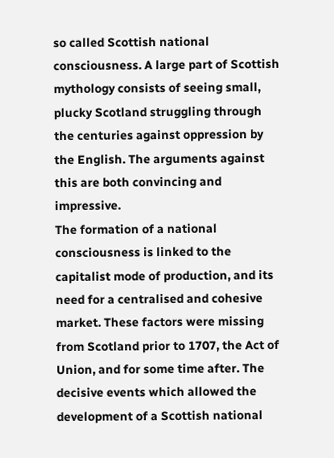so called Scottish national consciousness. A large part of Scottish mythology consists of seeing small, plucky Scotland struggling through the centuries against oppression by the English. The arguments against this are both convincing and impressive.
The formation of a national consciousness is linked to the capitalist mode of production, and its need for a centralised and cohesive market. These factors were missing from Scotland prior to 1707, the Act of Union, and for some time after. The decisive events which allowed the development of a Scottish national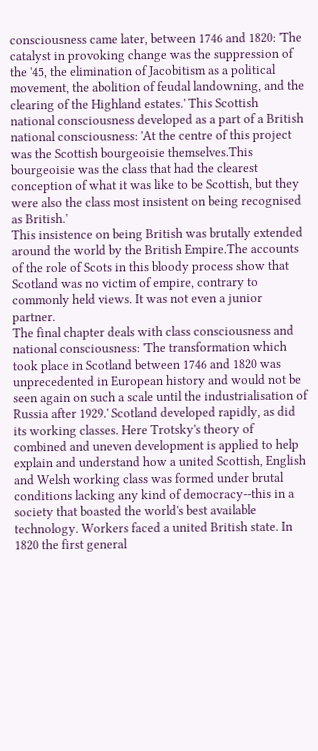consciousness came later, between 1746 and 1820: 'The catalyst in provoking change was the suppression of the '45, the elimination of Jacobitism as a political movement, the abolition of feudal landowning, and the clearing of the Highland estates.' This Scottish national consciousness developed as a part of a British national consciousness: 'At the centre of this project was the Scottish bourgeoisie themselves.This bourgeoisie was the class that had the clearest conception of what it was like to be Scottish, but they were also the class most insistent on being recognised as British.'
This insistence on being British was brutally extended around the world by the British Empire.The accounts of the role of Scots in this bloody process show that Scotland was no victim of empire, contrary to commonly held views. It was not even a junior partner.
The final chapter deals with class consciousness and national consciousness: 'The transformation which took place in Scotland between 1746 and 1820 was unprecedented in European history and would not be seen again on such a scale until the industrialisation of Russia after 1929.' Scotland developed rapidly, as did its working classes. Here Trotsky's theory of combined and uneven development is applied to help explain and understand how a united Scottish, English and Welsh working class was formed under brutal conditions lacking any kind of democracy--this in a society that boasted the world's best available technology. Workers faced a united British state. In 1820 the first general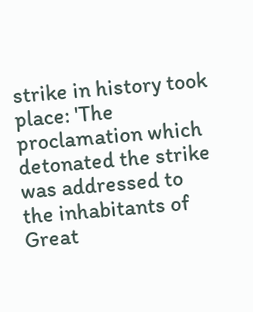strike in history took place: 'The proclamation which detonated the strike was addressed to the inhabitants of Great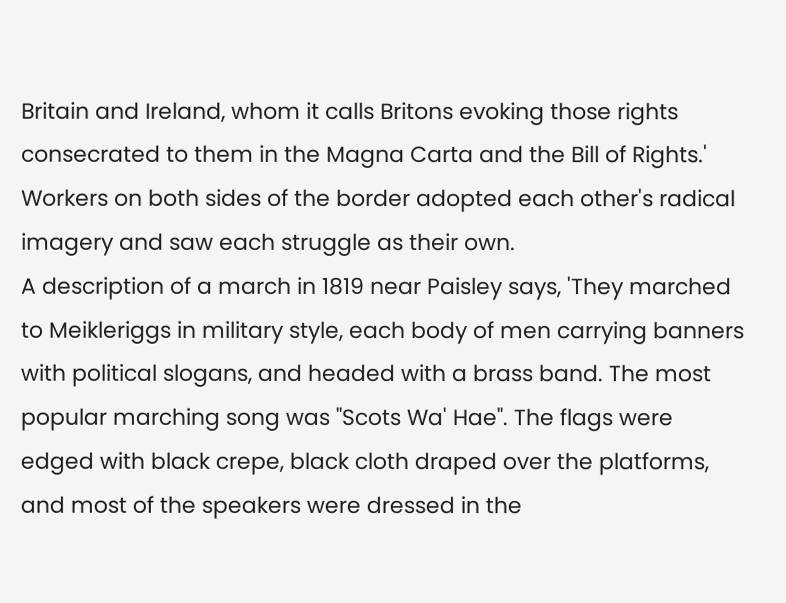Britain and Ireland, whom it calls Britons evoking those rights consecrated to them in the Magna Carta and the Bill of Rights.' Workers on both sides of the border adopted each other's radical imagery and saw each struggle as their own.
A description of a march in 1819 near Paisley says, 'They marched to Meikleriggs in military style, each body of men carrying banners with political slogans, and headed with a brass band. The most popular marching song was "Scots Wa' Hae". The flags were edged with black crepe, black cloth draped over the platforms, and most of the speakers were dressed in the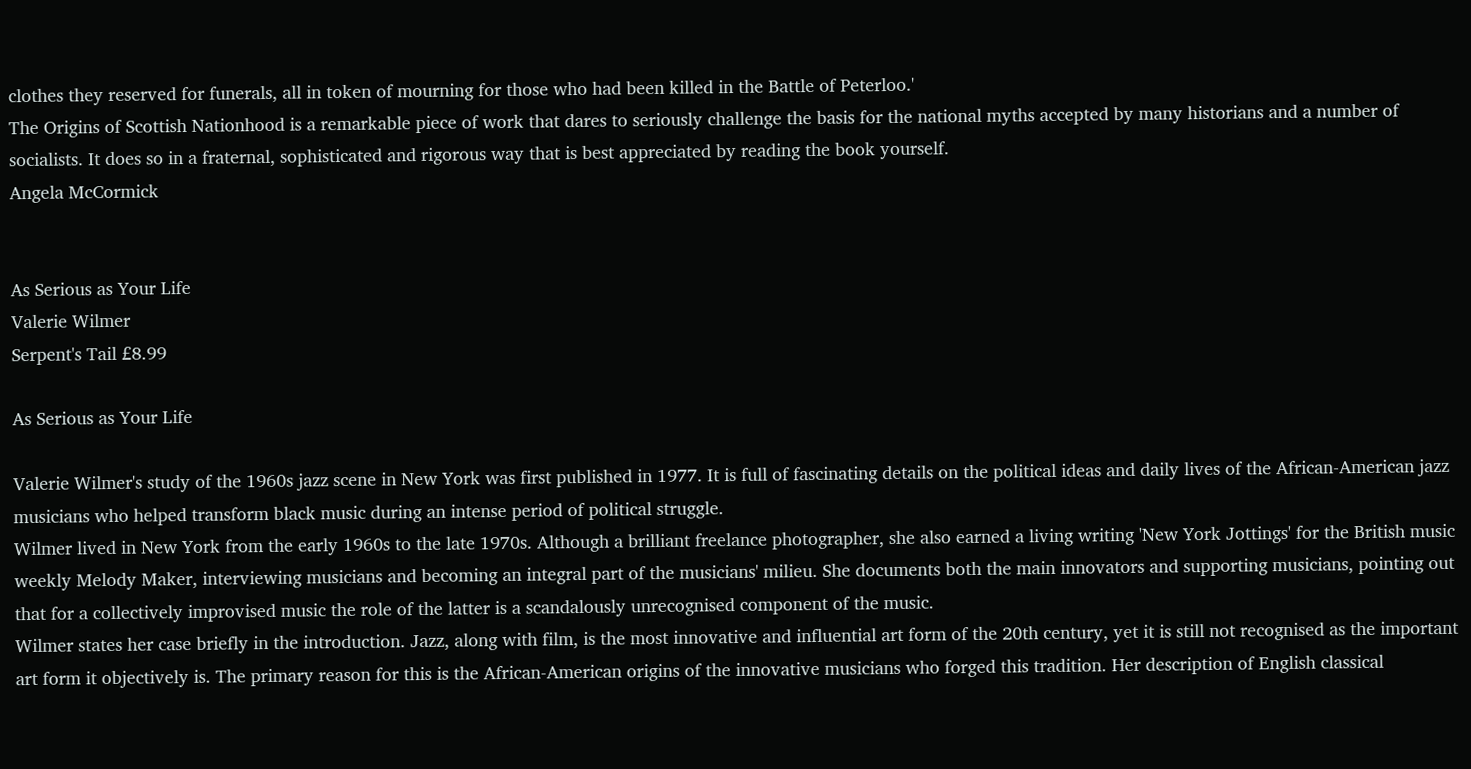clothes they reserved for funerals, all in token of mourning for those who had been killed in the Battle of Peterloo.'
The Origins of Scottish Nationhood is a remarkable piece of work that dares to seriously challenge the basis for the national myths accepted by many historians and a number of socialists. It does so in a fraternal, sophisticated and rigorous way that is best appreciated by reading the book yourself.
Angela McCormick


As Serious as Your Life
Valerie Wilmer
Serpent's Tail £8.99

As Serious as Your Life

Valerie Wilmer's study of the 1960s jazz scene in New York was first published in 1977. It is full of fascinating details on the political ideas and daily lives of the African-American jazz musicians who helped transform black music during an intense period of political struggle.
Wilmer lived in New York from the early 1960s to the late 1970s. Although a brilliant freelance photographer, she also earned a living writing 'New York Jottings' for the British music weekly Melody Maker, interviewing musicians and becoming an integral part of the musicians' milieu. She documents both the main innovators and supporting musicians, pointing out that for a collectively improvised music the role of the latter is a scandalously unrecognised component of the music.
Wilmer states her case briefly in the introduction. Jazz, along with film, is the most innovative and influential art form of the 20th century, yet it is still not recognised as the important art form it objectively is. The primary reason for this is the African-American origins of the innovative musicians who forged this tradition. Her description of English classical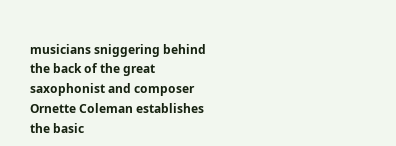musicians sniggering behind the back of the great saxophonist and composer Ornette Coleman establishes the basic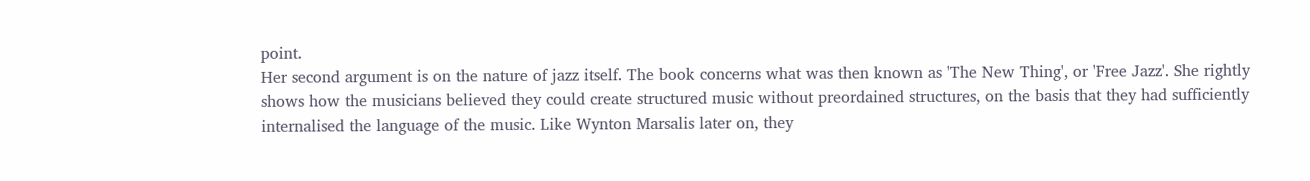point.
Her second argument is on the nature of jazz itself. The book concerns what was then known as 'The New Thing', or 'Free Jazz'. She rightly shows how the musicians believed they could create structured music without preordained structures, on the basis that they had sufficiently internalised the language of the music. Like Wynton Marsalis later on, they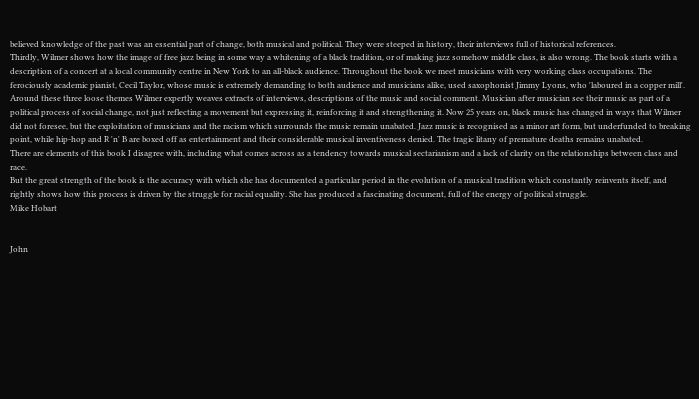believed knowledge of the past was an essential part of change, both musical and political. They were steeped in history, their interviews full of historical references.
Thirdly, Wilmer shows how the image of free jazz being in some way a whitening of a black tradition, or of making jazz somehow middle class, is also wrong. The book starts with a description of a concert at a local community centre in New York to an all-black audience. Throughout the book we meet musicians with very working class occupations. The ferociously academic pianist, Cecil Taylor, whose music is extremely demanding to both audience and musicians alike, used saxophonist Jimmy Lyons, who 'laboured in a copper mill'.
Around these three loose themes Wilmer expertly weaves extracts of interviews, descriptions of the music and social comment. Musician after musician see their music as part of a political process of social change, not just reflecting a movement but expressing it, reinforcing it and strengthening it. Now 25 years on, black music has changed in ways that Wilmer did not foresee, but the exploitation of musicians and the racism which surrounds the music remain unabated. Jazz music is recognised as a minor art form, but underfunded to breaking point, while hip-hop and R 'n' B are boxed off as entertainment and their considerable musical inventiveness denied. The tragic litany of premature deaths remains unabated.
There are elements of this book I disagree with, including what comes across as a tendency towards musical sectarianism and a lack of clarity on the relationships between class and race.
But the great strength of the book is the accuracy with which she has documented a particular period in the evolution of a musical tradition which constantly reinvents itself, and rightly shows how this process is driven by the struggle for racial equality. She has produced a fascinating document, full of the energy of political struggle.
Mike Hobart


John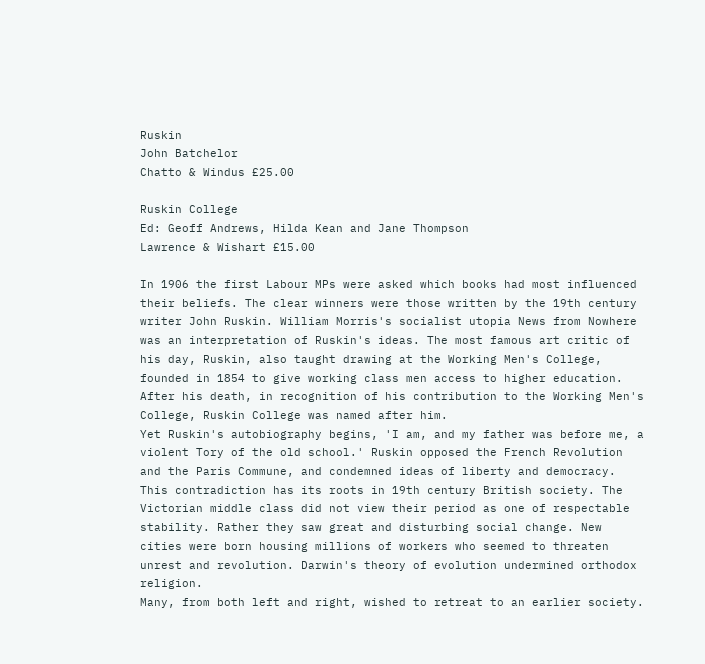Ruskin
John Batchelor
Chatto & Windus £25.00

Ruskin College
Ed: Geoff Andrews, Hilda Kean and Jane Thompson
Lawrence & Wishart £15.00

In 1906 the first Labour MPs were asked which books had most influenced their beliefs. The clear winners were those written by the 19th century writer John Ruskin. William Morris's socialist utopia News from Nowhere was an interpretation of Ruskin's ideas. The most famous art critic of his day, Ruskin, also taught drawing at the Working Men's College, founded in 1854 to give working class men access to higher education. After his death, in recognition of his contribution to the Working Men's College, Ruskin College was named after him.
Yet Ruskin's autobiography begins, 'I am, and my father was before me, a violent Tory of the old school.' Ruskin opposed the French Revolution and the Paris Commune, and condemned ideas of liberty and democracy.
This contradiction has its roots in 19th century British society. The Victorian middle class did not view their period as one of respectable stability. Rather they saw great and disturbing social change. New cities were born housing millions of workers who seemed to threaten unrest and revolution. Darwin's theory of evolution undermined orthodox religion.
Many, from both left and right, wished to retreat to an earlier society.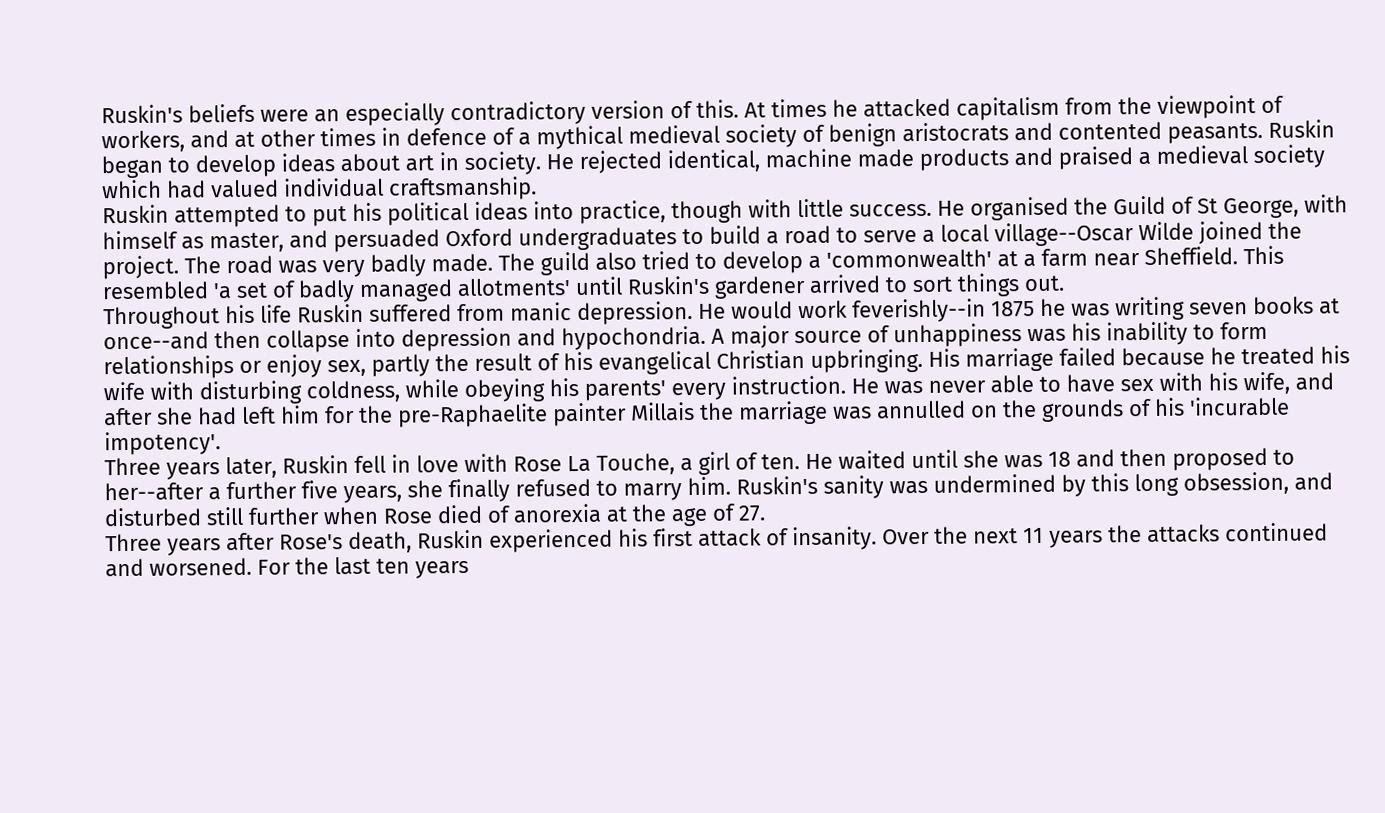Ruskin's beliefs were an especially contradictory version of this. At times he attacked capitalism from the viewpoint of workers, and at other times in defence of a mythical medieval society of benign aristocrats and contented peasants. Ruskin began to develop ideas about art in society. He rejected identical, machine made products and praised a medieval society which had valued individual craftsmanship.
Ruskin attempted to put his political ideas into practice, though with little success. He organised the Guild of St George, with himself as master, and persuaded Oxford undergraduates to build a road to serve a local village--Oscar Wilde joined the project. The road was very badly made. The guild also tried to develop a 'commonwealth' at a farm near Sheffield. This resembled 'a set of badly managed allotments' until Ruskin's gardener arrived to sort things out.
Throughout his life Ruskin suffered from manic depression. He would work feverishly--in 1875 he was writing seven books at once--and then collapse into depression and hypochondria. A major source of unhappiness was his inability to form relationships or enjoy sex, partly the result of his evangelical Christian upbringing. His marriage failed because he treated his wife with disturbing coldness, while obeying his parents' every instruction. He was never able to have sex with his wife, and after she had left him for the pre-Raphaelite painter Millais the marriage was annulled on the grounds of his 'incurable impotency'.
Three years later, Ruskin fell in love with Rose La Touche, a girl of ten. He waited until she was 18 and then proposed to her--after a further five years, she finally refused to marry him. Ruskin's sanity was undermined by this long obsession, and disturbed still further when Rose died of anorexia at the age of 27.
Three years after Rose's death, Ruskin experienced his first attack of insanity. Over the next 11 years the attacks continued and worsened. For the last ten years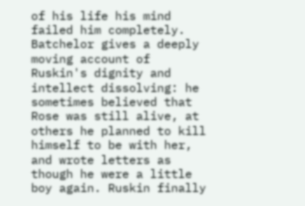of his life his mind failed him completely. Batchelor gives a deeply moving account of Ruskin's dignity and intellect dissolving: he sometimes believed that Rose was still alive, at others he planned to kill himself to be with her, and wrote letters as though he were a little boy again. Ruskin finally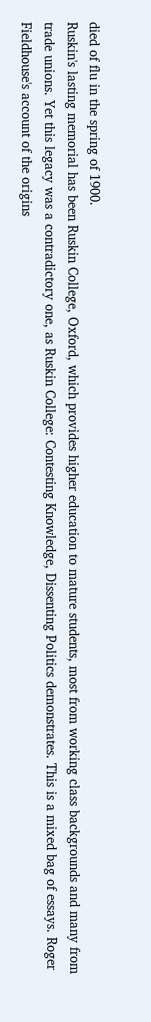died of flu in the spring of 1900.
Ruskin's lasting memorial has been Ruskin College, Oxford, which provides higher education to mature students, most from working class backgrounds and many from trade unions. Yet this legacy was a contradictory one, as Ruskin College: Contesting Knowledge, Dissenting Politics demonstrates. This is a mixed bag of essays. Roger Fieldhouse's account of the origins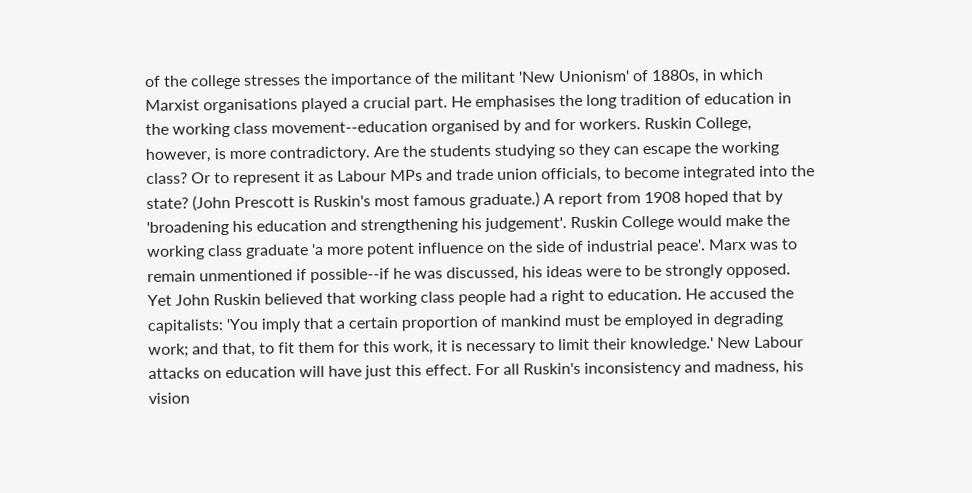of the college stresses the importance of the militant 'New Unionism' of 1880s, in which Marxist organisations played a crucial part. He emphasises the long tradition of education in the working class movement--education organised by and for workers. Ruskin College, however, is more contradictory. Are the students studying so they can escape the working class? Or to represent it as Labour MPs and trade union officials, to become integrated into the state? (John Prescott is Ruskin's most famous graduate.) A report from 1908 hoped that by 'broadening his education and strengthening his judgement'. Ruskin College would make the working class graduate 'a more potent influence on the side of industrial peace'. Marx was to remain unmentioned if possible--if he was discussed, his ideas were to be strongly opposed.
Yet John Ruskin believed that working class people had a right to education. He accused the capitalists: 'You imply that a certain proportion of mankind must be employed in degrading work; and that, to fit them for this work, it is necessary to limit their knowledge.' New Labour attacks on education will have just this effect. For all Ruskin's inconsistency and madness, his vision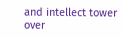and intellect tower over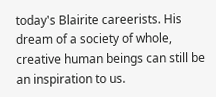today's Blairite careerists. His dream of a society of whole, creative human beings can still be an inspiration to us.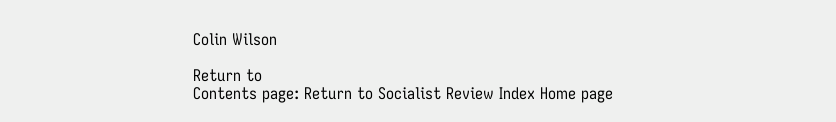Colin Wilson

Return to
Contents page: Return to Socialist Review Index Home page